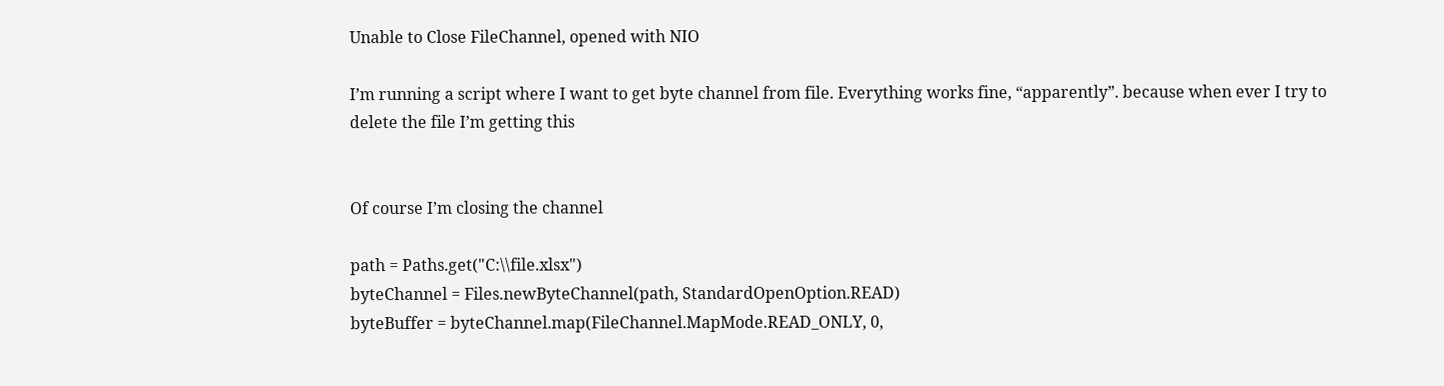Unable to Close FileChannel, opened with NIO

I’m running a script where I want to get byte channel from file. Everything works fine, “apparently”. because when ever I try to delete the file I’m getting this


Of course I’m closing the channel

path = Paths.get("C:\\file.xlsx")
byteChannel = Files.newByteChannel(path, StandardOpenOption.READ)
byteBuffer = byteChannel.map(FileChannel.MapMode.READ_ONLY, 0,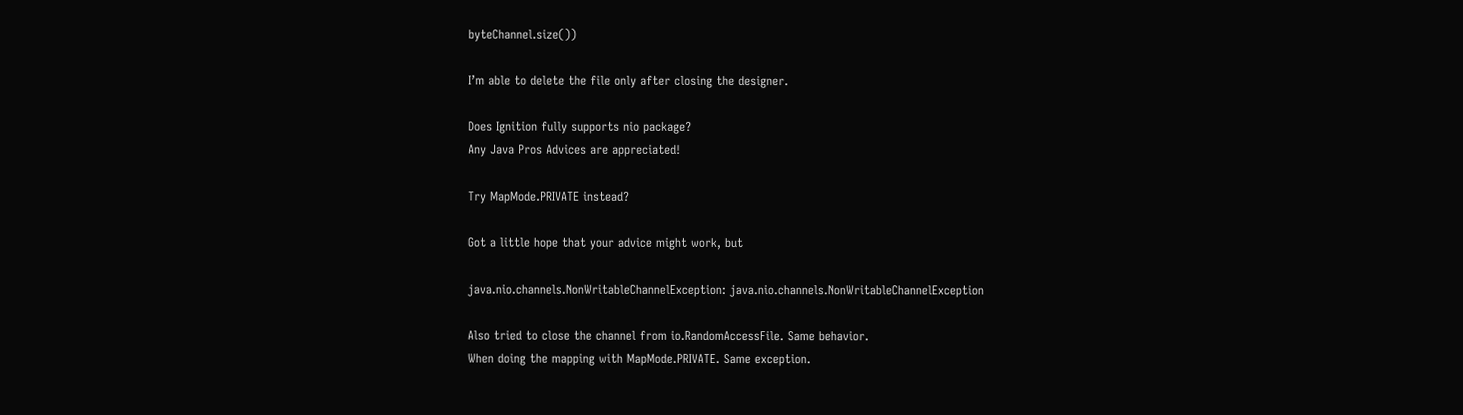byteChannel.size())

I’m able to delete the file only after closing the designer.

Does Ignition fully supports nio package?
Any Java Pros Advices are appreciated!

Try MapMode.PRIVATE instead?

Got a little hope that your advice might work, but

java.nio.channels.NonWritableChannelException: java.nio.channels.NonWritableChannelException

Also tried to close the channel from io.RandomAccessFile. Same behavior.
When doing the mapping with MapMode.PRIVATE. Same exception.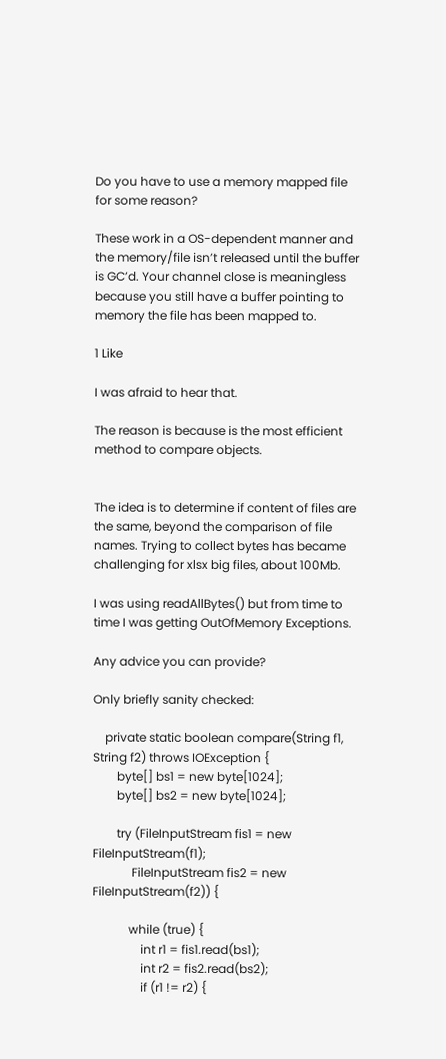Do you have to use a memory mapped file for some reason?

These work in a OS-dependent manner and the memory/file isn’t released until the buffer is GC’d. Your channel close is meaningless because you still have a buffer pointing to memory the file has been mapped to.

1 Like

I was afraid to hear that.

The reason is because is the most efficient method to compare objects.


The idea is to determine if content of files are the same, beyond the comparison of file names. Trying to collect bytes has became challenging for xlsx big files, about 100Mb.

I was using readAllBytes() but from time to time I was getting OutOfMemory Exceptions.

Any advice you can provide?

Only briefly sanity checked:

    private static boolean compare(String f1, String f2) throws IOException {
        byte[] bs1 = new byte[1024];
        byte[] bs2 = new byte[1024];

        try (FileInputStream fis1 = new FileInputStream(f1);
             FileInputStream fis2 = new FileInputStream(f2)) {

            while (true) {
                int r1 = fis1.read(bs1);
                int r2 = fis2.read(bs2);
                if (r1 != r2) {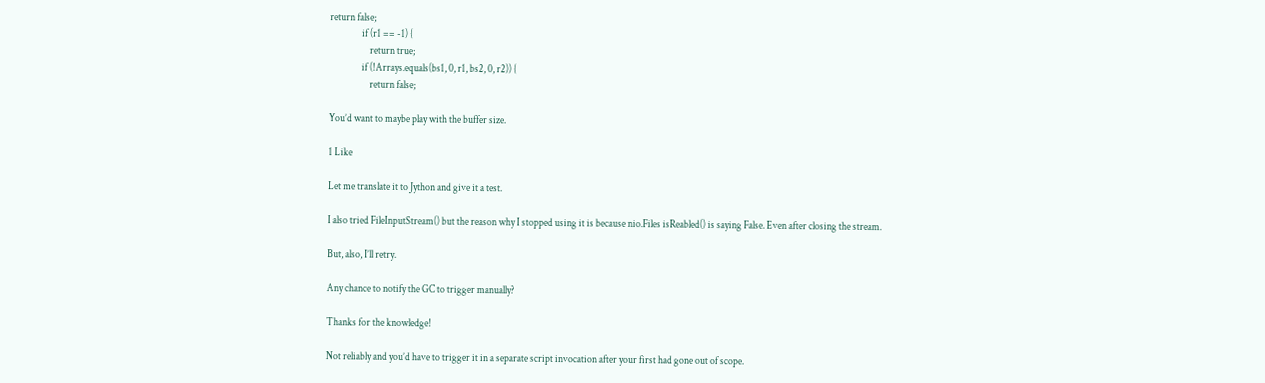return false;
                if (r1 == -1) {
                    return true;
                if (!Arrays.equals(bs1, 0, r1, bs2, 0, r2)) {
                    return false;

You’d want to maybe play with the buffer size.

1 Like

Let me translate it to Jython and give it a test.

I also tried FileInputStream() but the reason why I stopped using it is because nio.Files isReabled() is saying False. Even after closing the stream.

But, also, I’ll retry.

Any chance to notify the GC to trigger manually?

Thanks for the knowledge!

Not reliably and you’d have to trigger it in a separate script invocation after your first had gone out of scope.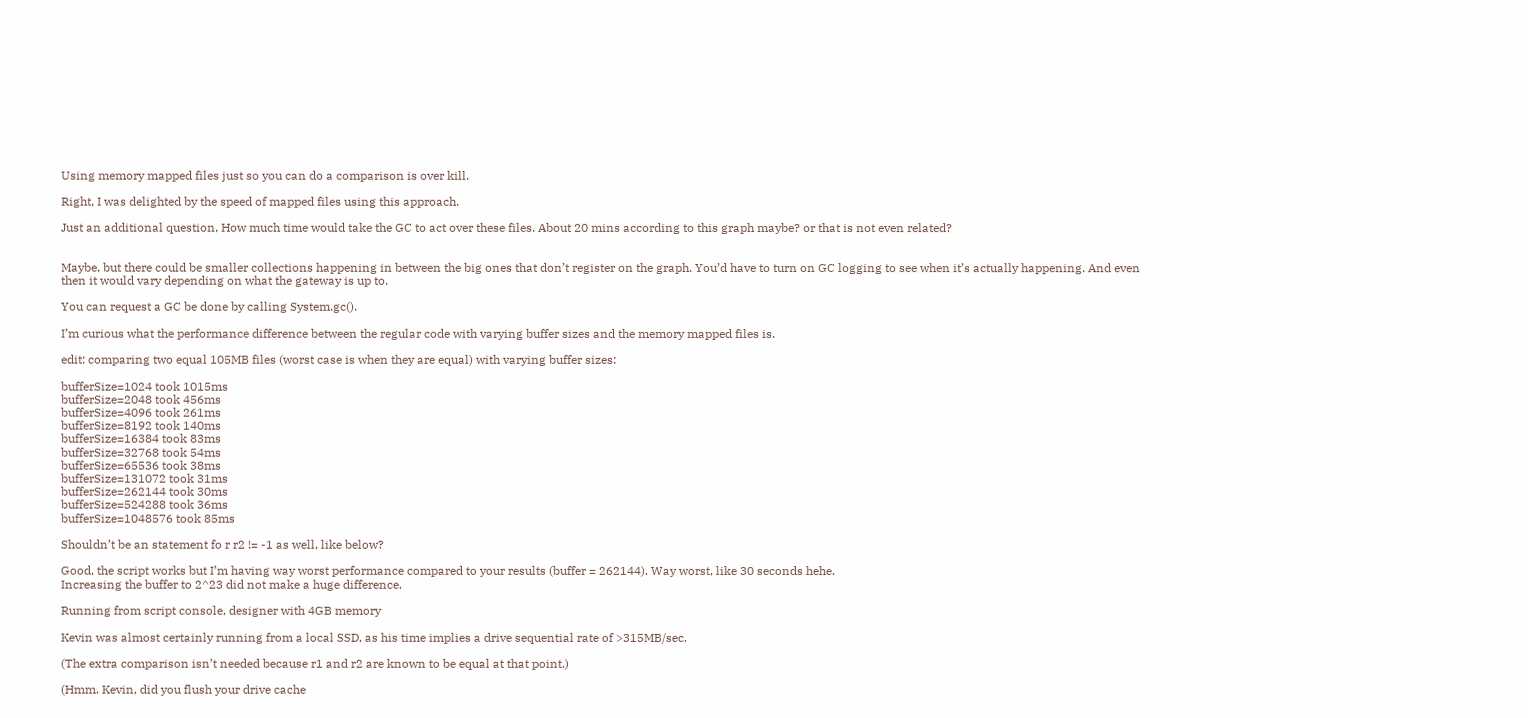Using memory mapped files just so you can do a comparison is over kill.

Right, I was delighted by the speed of mapped files using this approach.

Just an additional question, How much time would take the GC to act over these files. About 20 mins according to this graph maybe? or that is not even related?


Maybe, but there could be smaller collections happening in between the big ones that don’t register on the graph. You’d have to turn on GC logging to see when it’s actually happening. And even then it would vary depending on what the gateway is up to.

You can request a GC be done by calling System.gc().

I’m curious what the performance difference between the regular code with varying buffer sizes and the memory mapped files is.

edit: comparing two equal 105MB files (worst case is when they are equal) with varying buffer sizes:

bufferSize=1024 took 1015ms
bufferSize=2048 took 456ms
bufferSize=4096 took 261ms
bufferSize=8192 took 140ms
bufferSize=16384 took 83ms
bufferSize=32768 took 54ms
bufferSize=65536 took 38ms
bufferSize=131072 took 31ms
bufferSize=262144 took 30ms
bufferSize=524288 took 36ms
bufferSize=1048576 took 85ms

Shouldn’t be an statement fo r r2 != -1 as well, like below?

Good, the script works but I’m having way worst performance compared to your results (buffer = 262144). Way worst, like 30 seconds hehe.
Increasing the buffer to 2^23 did not make a huge difference.

Running from script console, designer with 4GB memory

Kevin was almost certainly running from a local SSD, as his time implies a drive sequential rate of >315MB/sec.

(The extra comparison isn’t needed because r1 and r2 are known to be equal at that point.)

(Hmm. Kevin, did you flush your drive cache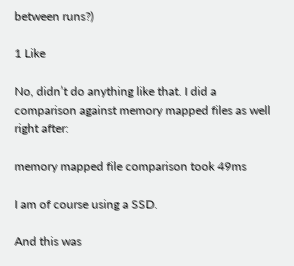between runs?)

1 Like

No, didn’t do anything like that. I did a comparison against memory mapped files as well right after:

memory mapped file comparison took 49ms

I am of course using a SSD.

And this was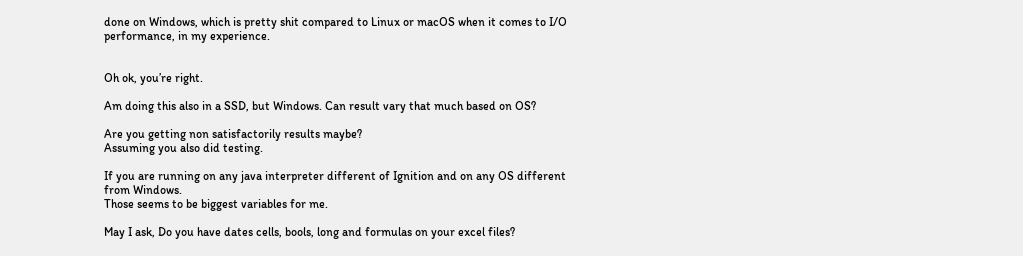done on Windows, which is pretty shit compared to Linux or macOS when it comes to I/O performance, in my experience.


Oh ok, you’re right.

Am doing this also in a SSD, but Windows. Can result vary that much based on OS?

Are you getting non satisfactorily results maybe?
Assuming you also did testing.

If you are running on any java interpreter different of Ignition and on any OS different from Windows.
Those seems to be biggest variables for me.

May I ask, Do you have dates cells, bools, long and formulas on your excel files?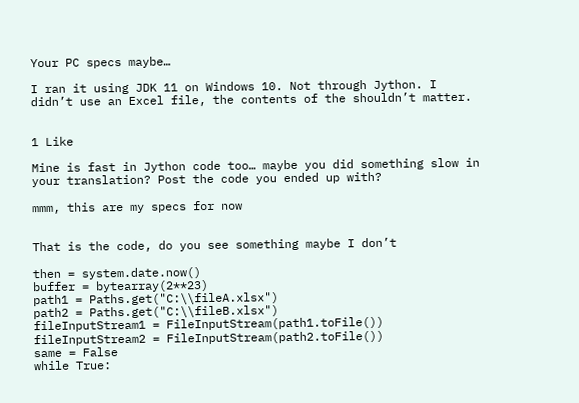Your PC specs maybe…

I ran it using JDK 11 on Windows 10. Not through Jython. I didn’t use an Excel file, the contents of the shouldn’t matter.


1 Like

Mine is fast in Jython code too… maybe you did something slow in your translation? Post the code you ended up with?

mmm, this are my specs for now


That is the code, do you see something maybe I don’t

then = system.date.now()
buffer = bytearray(2**23)
path1 = Paths.get("C:\\fileA.xlsx")
path2 = Paths.get("C:\\fileB.xlsx")
fileInputStream1 = FileInputStream(path1.toFile())
fileInputStream2 = FileInputStream(path2.toFile())
same = False
while True: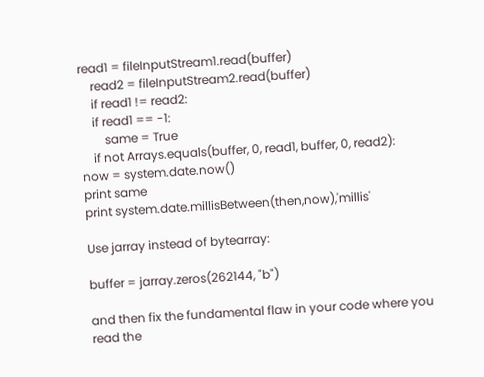read1 = fileInputStream1.read(buffer)
    read2 = fileInputStream2.read(buffer)
    if read1 != read2:
    if read1 == -1:
        same = True
    if not Arrays.equals(buffer, 0, read1, buffer, 0, read2):
now = system.date.now()
print same
print system.date.millisBetween(then,now),'millis'

Use jarray instead of bytearray:

buffer = jarray.zeros(262144, "b")

and then fix the fundamental flaw in your code where you read the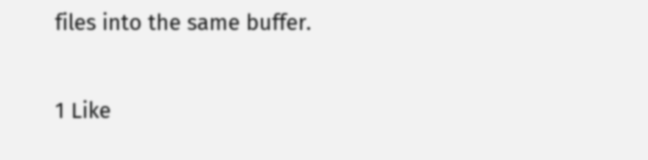files into the same buffer.

1 Like